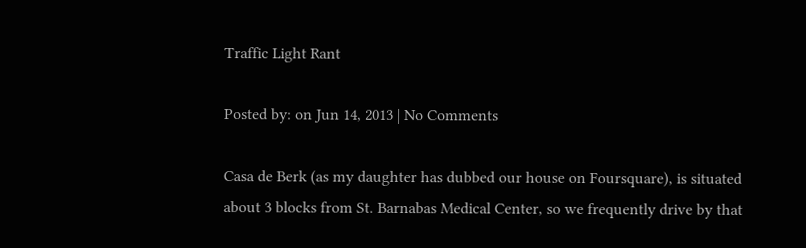Traffic Light Rant

Posted by: on Jun 14, 2013 | No Comments

Casa de Berk (as my daughter has dubbed our house on Foursquare), is situated about 3 blocks from St. Barnabas Medical Center, so we frequently drive by that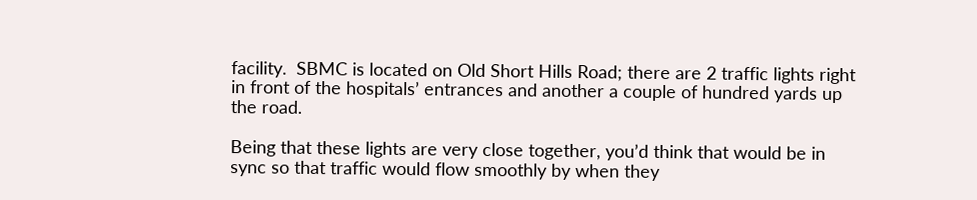facility.  SBMC is located on Old Short Hills Road; there are 2 traffic lights right in front of the hospitals’ entrances and another a couple of hundred yards up the road.

Being that these lights are very close together, you’d think that would be in sync so that traffic would flow smoothly by when they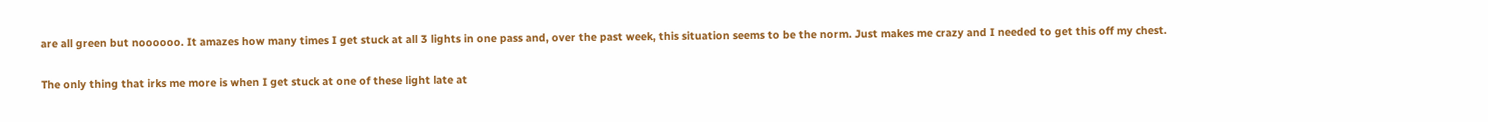are all green but noooooo. It amazes how many times I get stuck at all 3 lights in one pass and, over the past week, this situation seems to be the norm. Just makes me crazy and I needed to get this off my chest.

The only thing that irks me more is when I get stuck at one of these light late at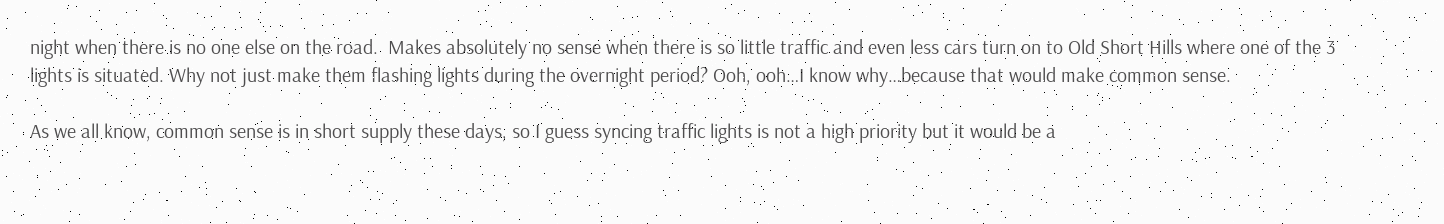night when there is no one else on the road.  Makes absolutely no sense when there is so little traffic and even less cars turn on to Old Short Hills where one of the 3 lights is situated. Why not just make them flashing lights during the overnight period? Ooh, ooh…I know why…because that would make common sense.

As we all know, common sense is in short supply these days, so I guess syncing traffic lights is not a high priority but it would be a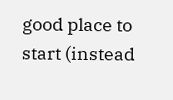good place to start (instead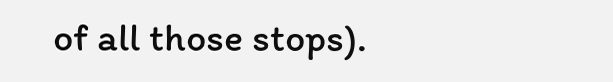of all those stops).